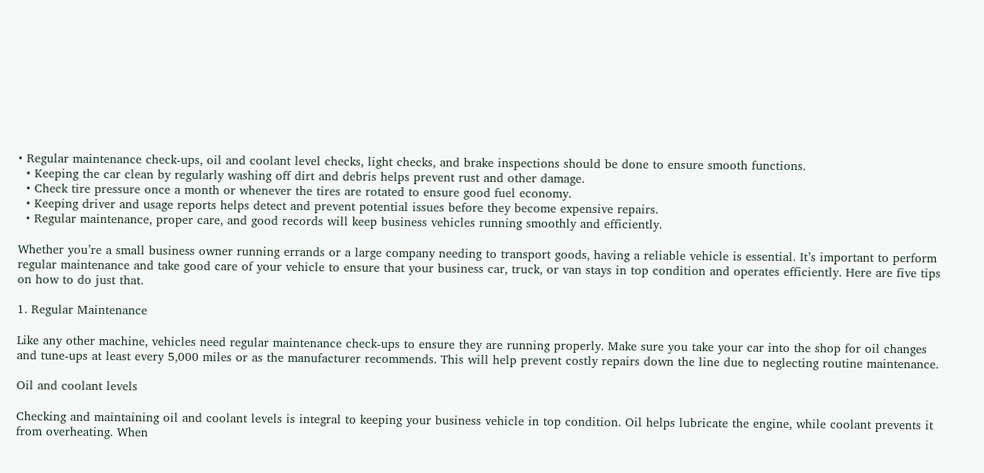• Regular maintenance check-ups, oil and coolant level checks, light checks, and brake inspections should be done to ensure smooth functions.
  • Keeping the car clean by regularly washing off dirt and debris helps prevent rust and other damage.
  • Check tire pressure once a month or whenever the tires are rotated to ensure good fuel economy.
  • Keeping driver and usage reports helps detect and prevent potential issues before they become expensive repairs.
  • Regular maintenance, proper care, and good records will keep business vehicles running smoothly and efficiently.

Whether you’re a small business owner running errands or a large company needing to transport goods, having a reliable vehicle is essential. It’s important to perform regular maintenance and take good care of your vehicle to ensure that your business car, truck, or van stays in top condition and operates efficiently. Here are five tips on how to do just that.

1. Regular Maintenance

Like any other machine, vehicles need regular maintenance check-ups to ensure they are running properly. Make sure you take your car into the shop for oil changes and tune-ups at least every 5,000 miles or as the manufacturer recommends. This will help prevent costly repairs down the line due to neglecting routine maintenance.

Oil and coolant levels

Checking and maintaining oil and coolant levels is integral to keeping your business vehicle in top condition. Oil helps lubricate the engine, while coolant prevents it from overheating. When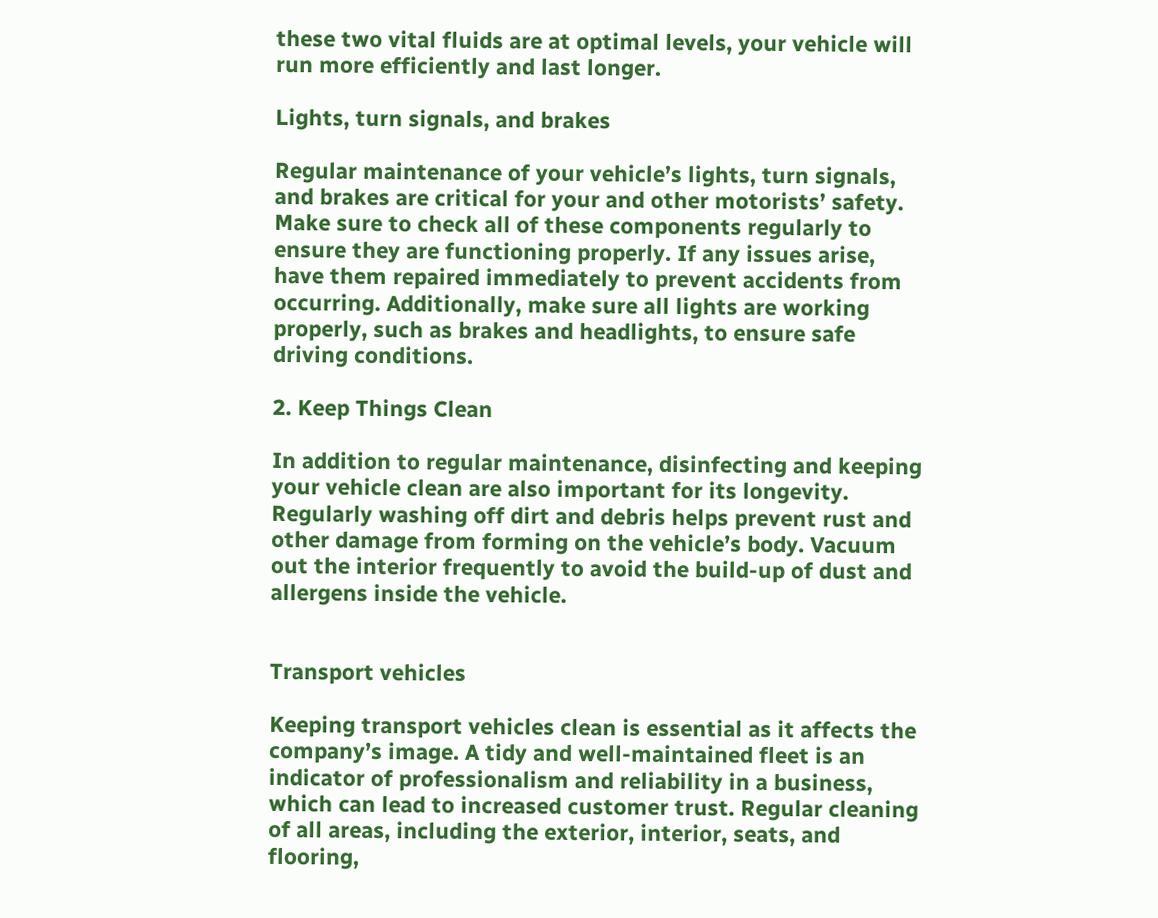these two vital fluids are at optimal levels, your vehicle will run more efficiently and last longer.

Lights, turn signals, and brakes

Regular maintenance of your vehicle’s lights, turn signals, and brakes are critical for your and other motorists’ safety. Make sure to check all of these components regularly to ensure they are functioning properly. If any issues arise, have them repaired immediately to prevent accidents from occurring. Additionally, make sure all lights are working properly, such as brakes and headlights, to ensure safe driving conditions.

2. Keep Things Clean

In addition to regular maintenance, disinfecting and keeping your vehicle clean are also important for its longevity. Regularly washing off dirt and debris helps prevent rust and other damage from forming on the vehicle’s body. Vacuum out the interior frequently to avoid the build-up of dust and allergens inside the vehicle.


Transport vehicles

Keeping transport vehicles clean is essential as it affects the company’s image. A tidy and well-maintained fleet is an indicator of professionalism and reliability in a business, which can lead to increased customer trust. Regular cleaning of all areas, including the exterior, interior, seats, and flooring,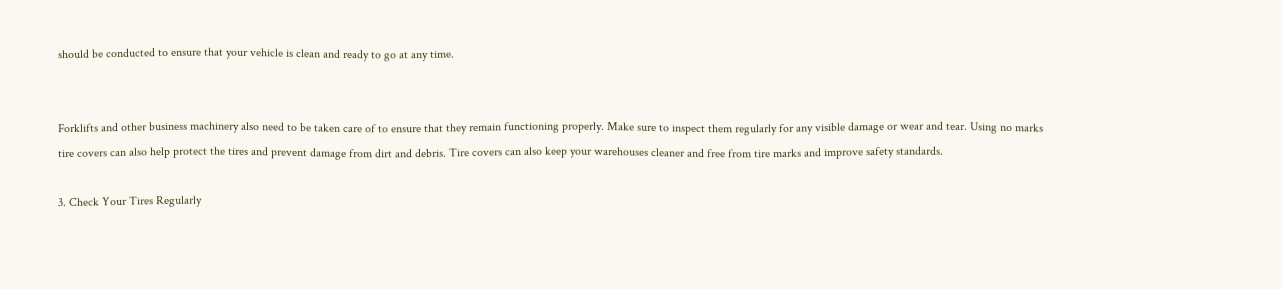should be conducted to ensure that your vehicle is clean and ready to go at any time.


Forklifts and other business machinery also need to be taken care of to ensure that they remain functioning properly. Make sure to inspect them regularly for any visible damage or wear and tear. Using no marks tire covers can also help protect the tires and prevent damage from dirt and debris. Tire covers can also keep your warehouses cleaner and free from tire marks and improve safety standards.

3. Check Your Tires Regularly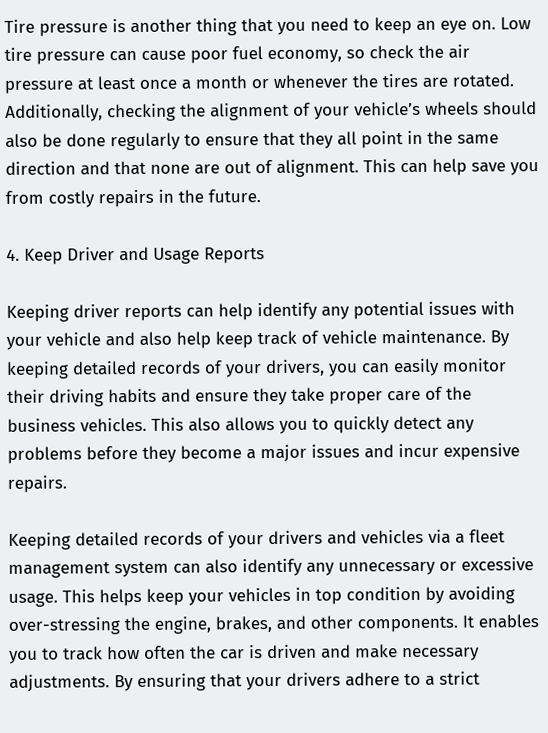Tire pressure is another thing that you need to keep an eye on. Low tire pressure can cause poor fuel economy, so check the air pressure at least once a month or whenever the tires are rotated. Additionally, checking the alignment of your vehicle’s wheels should also be done regularly to ensure that they all point in the same direction and that none are out of alignment. This can help save you from costly repairs in the future.

4. Keep Driver and Usage Reports

Keeping driver reports can help identify any potential issues with your vehicle and also help keep track of vehicle maintenance. By keeping detailed records of your drivers, you can easily monitor their driving habits and ensure they take proper care of the business vehicles. This also allows you to quickly detect any problems before they become a major issues and incur expensive repairs.

Keeping detailed records of your drivers and vehicles via a fleet management system can also identify any unnecessary or excessive usage. This helps keep your vehicles in top condition by avoiding over-stressing the engine, brakes, and other components. It enables you to track how often the car is driven and make necessary adjustments. By ensuring that your drivers adhere to a strict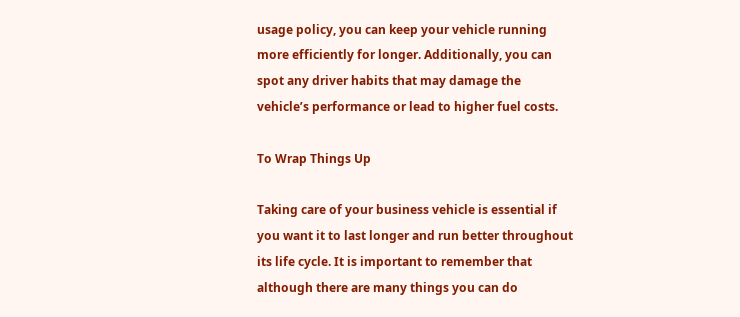usage policy, you can keep your vehicle running more efficiently for longer. Additionally, you can spot any driver habits that may damage the vehicle’s performance or lead to higher fuel costs.

To Wrap Things Up

Taking care of your business vehicle is essential if you want it to last longer and run better throughout its life cycle. It is important to remember that although there are many things you can do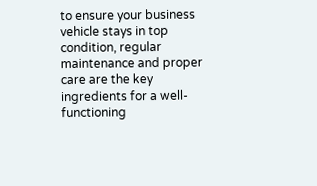to ensure your business vehicle stays in top condition, regular maintenance and proper care are the key ingredients for a well-functioning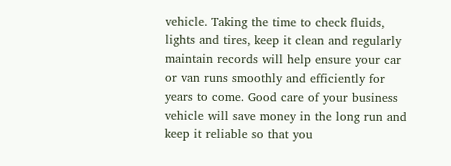vehicle. Taking the time to check fluids, lights and tires, keep it clean and regularly maintain records will help ensure your car or van runs smoothly and efficiently for years to come. Good care of your business vehicle will save money in the long run and keep it reliable so that you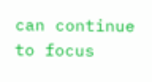can continue to focus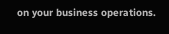on your business operations.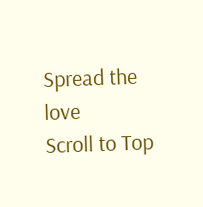Spread the love
Scroll to Top